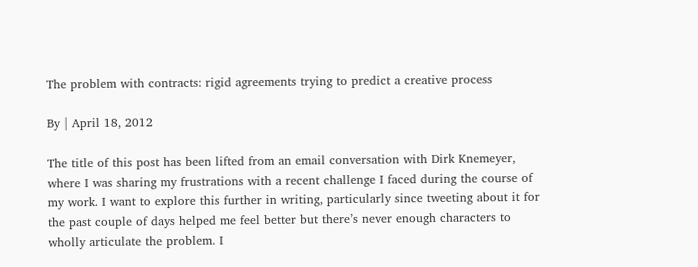The problem with contracts: rigid agreements trying to predict a creative process

By | April 18, 2012

The title of this post has been lifted from an email conversation with Dirk Knemeyer, where I was sharing my frustrations with a recent challenge I faced during the course of my work. I want to explore this further in writing, particularly since tweeting about it for the past couple of days helped me feel better but there’s never enough characters to wholly articulate the problem. I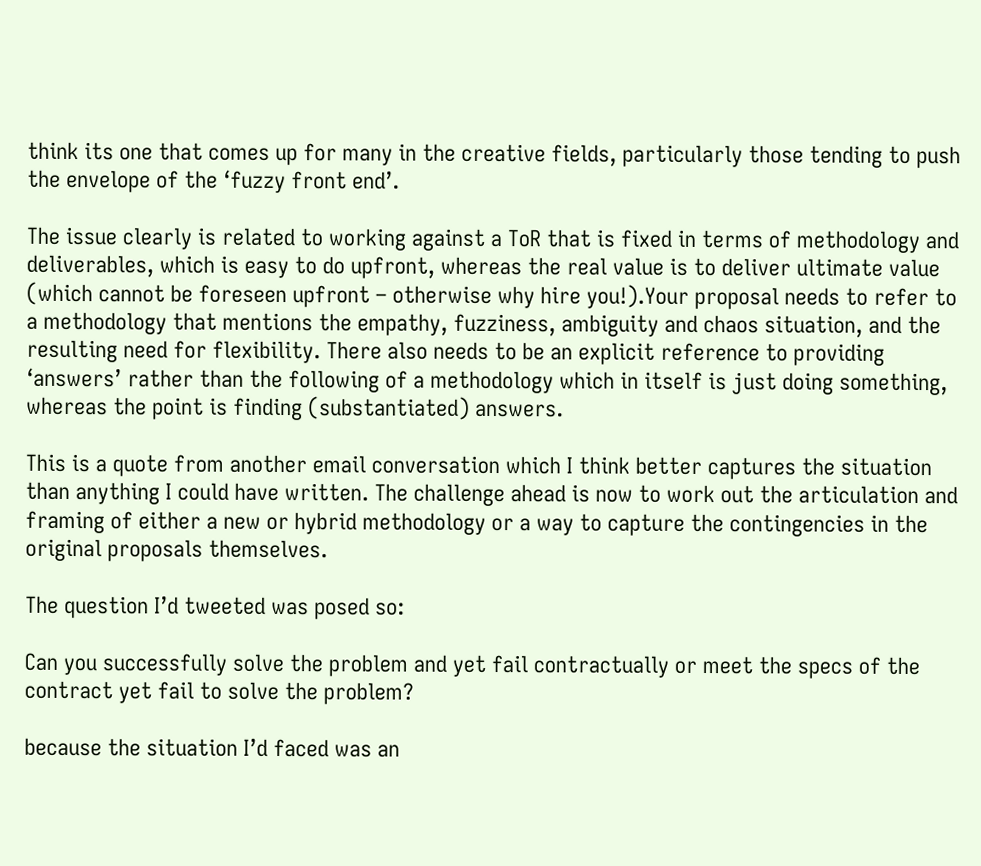think its one that comes up for many in the creative fields, particularly those tending to push the envelope of the ‘fuzzy front end’.

The issue clearly is related to working against a ToR that is fixed in terms of methodology and deliverables, which is easy to do upfront, whereas the real value is to deliver ultimate value (which cannot be foreseen upfront – otherwise why hire you!).Your proposal needs to refer to a methodology that mentions the empathy, fuzziness, ambiguity and chaos situation, and the resulting need for flexibility. There also needs to be an explicit reference to providing ‘answers’ rather than the following of a methodology which in itself is just doing something, whereas the point is finding (substantiated) answers.

This is a quote from another email conversation which I think better captures the situation than anything I could have written. The challenge ahead is now to work out the articulation and framing of either a new or hybrid methodology or a way to capture the contingencies in the original proposals themselves.

The question I’d tweeted was posed so:

Can you successfully solve the problem and yet fail contractually or meet the specs of the contract yet fail to solve the problem?

because the situation I’d faced was an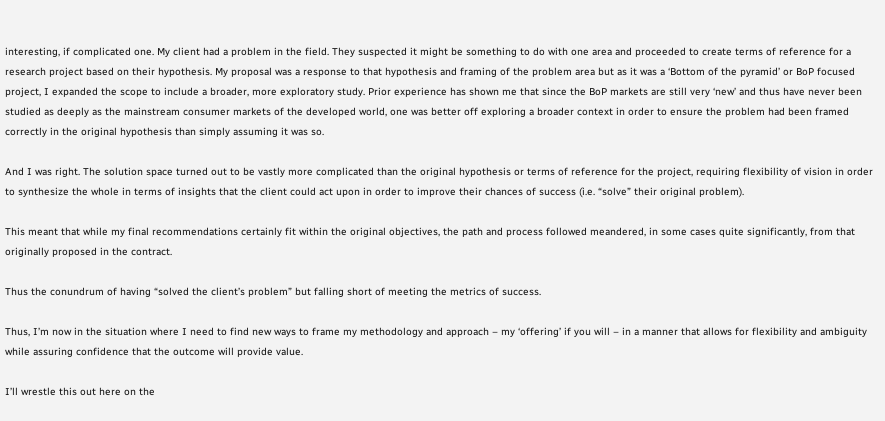interesting, if complicated one. My client had a problem in the field. They suspected it might be something to do with one area and proceeded to create terms of reference for a research project based on their hypothesis. My proposal was a response to that hypothesis and framing of the problem area but as it was a ‘Bottom of the pyramid’ or BoP focused project, I expanded the scope to include a broader, more exploratory study. Prior experience has shown me that since the BoP markets are still very ‘new’ and thus have never been studied as deeply as the mainstream consumer markets of the developed world, one was better off exploring a broader context in order to ensure the problem had been framed correctly in the original hypothesis than simply assuming it was so.

And I was right. The solution space turned out to be vastly more complicated than the original hypothesis or terms of reference for the project, requiring flexibility of vision in order to synthesize the whole in terms of insights that the client could act upon in order to improve their chances of success (i.e. “solve” their original problem).

This meant that while my final recommendations certainly fit within the original objectives, the path and process followed meandered, in some cases quite significantly, from that originally proposed in the contract.

Thus the conundrum of having “solved the client’s problem” but falling short of meeting the metrics of success.

Thus, I’m now in the situation where I need to find new ways to frame my methodology and approach – my ‘offering’ if you will – in a manner that allows for flexibility and ambiguity while assuring confidence that the outcome will provide value.

I’ll wrestle this out here on the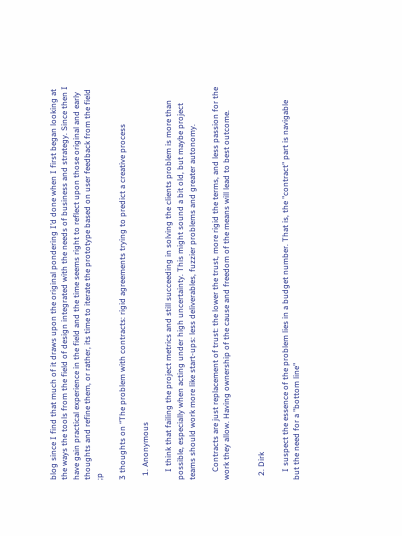blog since I find that much of it draws upon the original pondering I’d done when I first began looking at the ways the tools from the field of design integrated with the needs of business and strategy. Since then I have gain practical experience in the field and the time seems right to reflect upon those original and early thoughts and refine them, or rather, its time to iterate the prototype based on user feedback from the field ;p

3 thoughts on “The problem with contracts: rigid agreements trying to predict a creative process

  1. Anonymous

    I think that failing the project metrics and still succeeding in solving the clients problem is more than possible, especially when acting under high uncertainty. This might sound a bit old, but maybe project teams should work more like start-ups: less deliverables, fuzzier problems and greater autonomy.

    Contracts are just replacement of trust: the lower the trust, more rigid the terms, and less passion for the work they allow. Having ownership of the cause and freedom of the means will lead to best outcome.


  2. Dirk

    I suspect the essence of the problem lies in a budget number. That is, the "contract" part is navigable but the need for a "bottom line"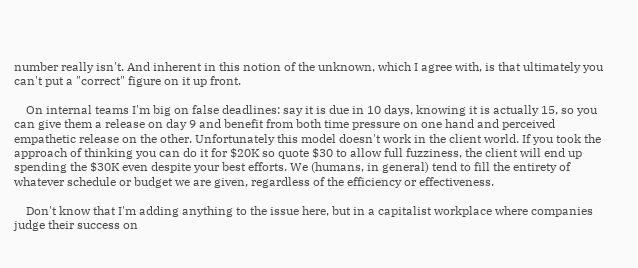number really isn't. And inherent in this notion of the unknown, which I agree with, is that ultimately you can't put a "correct" figure on it up front.

    On internal teams I'm big on false deadlines: say it is due in 10 days, knowing it is actually 15, so you can give them a release on day 9 and benefit from both time pressure on one hand and perceived empathetic release on the other. Unfortunately this model doesn't work in the client world. If you took the approach of thinking you can do it for $20K so quote $30 to allow full fuzziness, the client will end up spending the $30K even despite your best efforts. We (humans, in general) tend to fill the entirety of whatever schedule or budget we are given, regardless of the efficiency or effectiveness.

    Don't know that I'm adding anything to the issue here, but in a capitalist workplace where companies judge their success on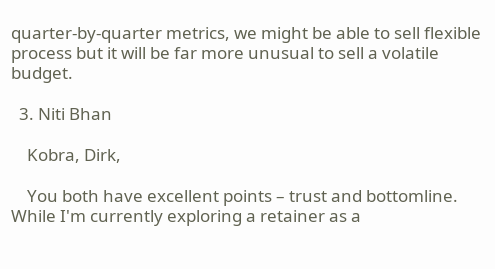quarter-by-quarter metrics, we might be able to sell flexible process but it will be far more unusual to sell a volatile budget.

  3. Niti Bhan

    Kobra, Dirk,

    You both have excellent points – trust and bottomline. While I'm currently exploring a retainer as a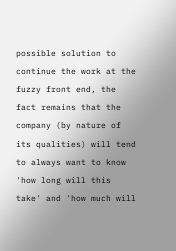possible solution to continue the work at the fuzzy front end, the fact remains that the company (by nature of its qualities) will tend to always want to know 'how long will this take' and 'how much will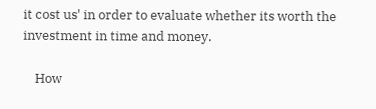it cost us' in order to evaluate whether its worth the investment in time and money.

    How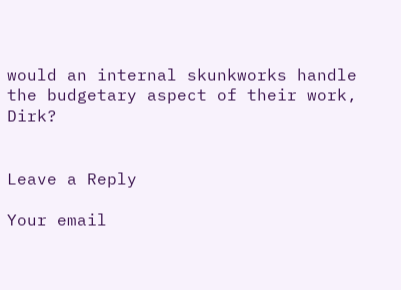would an internal skunkworks handle the budgetary aspect of their work, Dirk?


Leave a Reply

Your email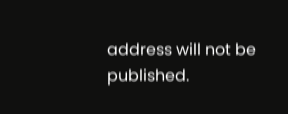address will not be published.